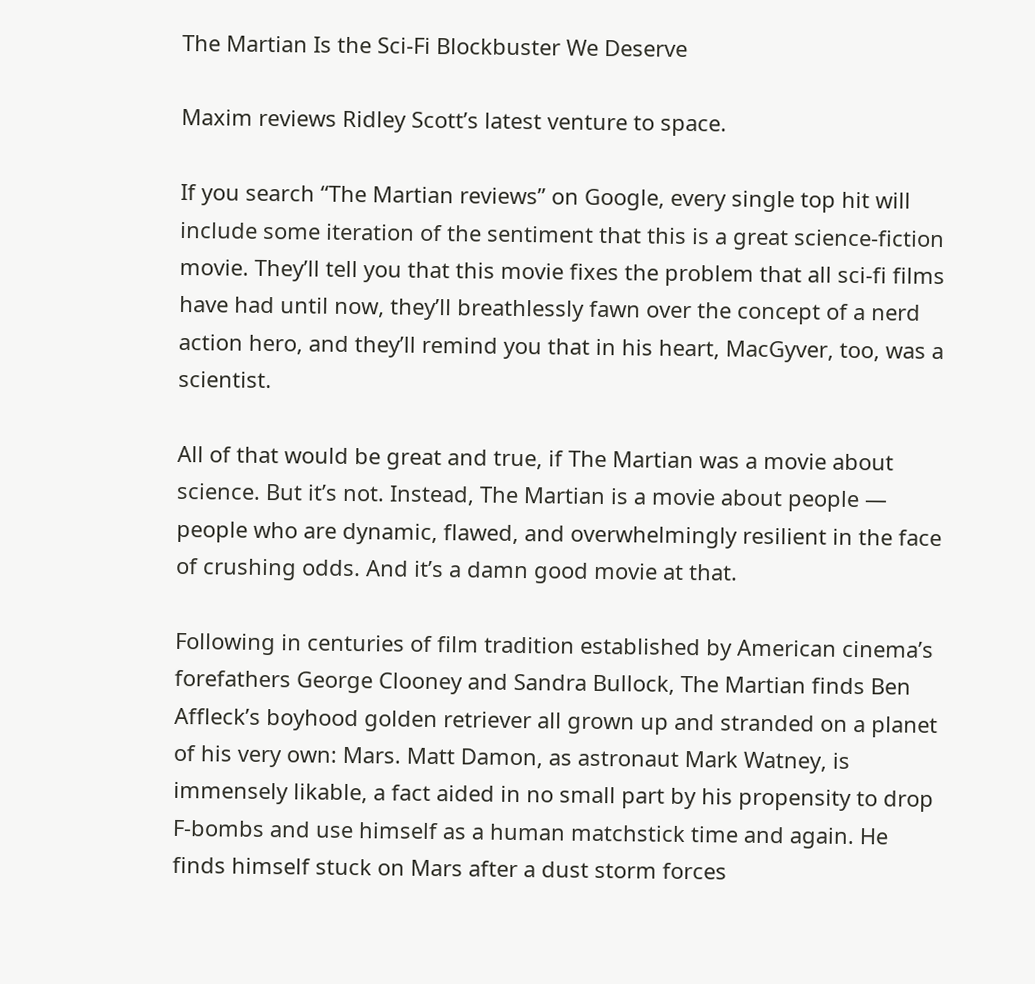The Martian Is the Sci-Fi Blockbuster We Deserve

Maxim reviews Ridley Scott’s latest venture to space.

If you search “The Martian reviews” on Google, every single top hit will include some iteration of the sentiment that this is a great science-fiction movie. They’ll tell you that this movie fixes the problem that all sci-fi films have had until now, they’ll breathlessly fawn over the concept of a nerd action hero, and they’ll remind you that in his heart, MacGyver, too, was a scientist.

All of that would be great and true, if The Martian was a movie about science. But it’s not. Instead, The Martian is a movie about people — people who are dynamic, flawed, and overwhelmingly resilient in the face of crushing odds. And it’s a damn good movie at that.

Following in centuries of film tradition established by American cinema’s forefathers George Clooney and Sandra Bullock, The Martian finds Ben Affleck’s boyhood golden retriever all grown up and stranded on a planet of his very own: Mars. Matt Damon, as astronaut Mark Watney, is immensely likable, a fact aided in no small part by his propensity to drop F-bombs and use himself as a human matchstick time and again. He finds himself stuck on Mars after a dust storm forces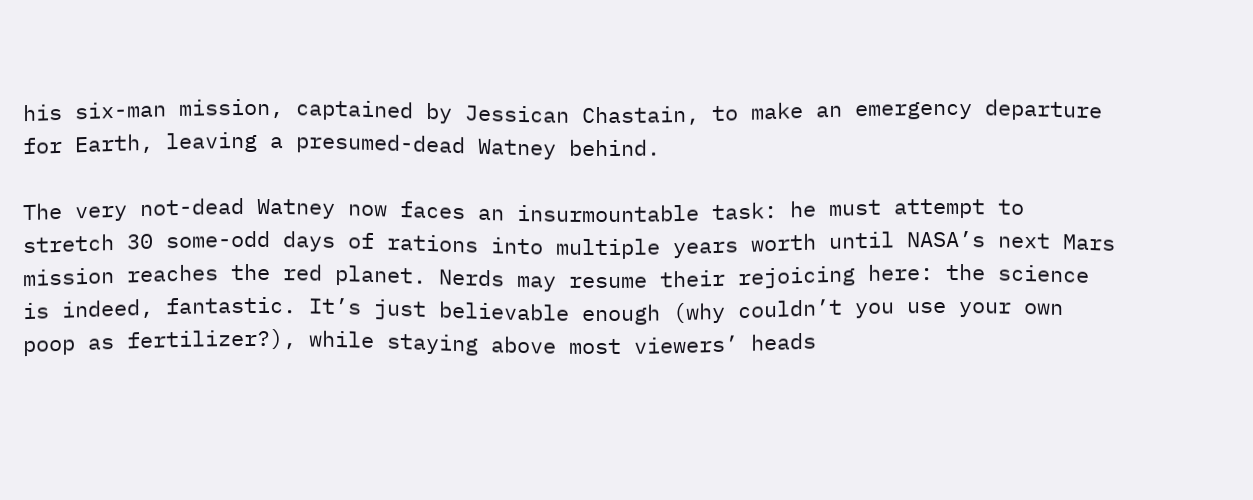his six-man mission, captained by Jessican Chastain, to make an emergency departure for Earth, leaving a presumed-dead Watney behind.

The very not-dead Watney now faces an insurmountable task: he must attempt to stretch 30 some-odd days of rations into multiple years worth until NASA’s next Mars mission reaches the red planet. Nerds may resume their rejoicing here: the science is indeed, fantastic. It’s just believable enough (why couldn’t you use your own poop as fertilizer?), while staying above most viewers’ heads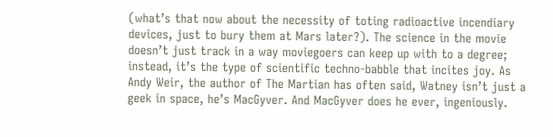(what’s that now about the necessity of toting radioactive incendiary devices, just to bury them at Mars later?). The science in the movie doesn’t just track in a way moviegoers can keep up with to a degree; instead, it’s the type of scientific techno-babble that incites joy. As Andy Weir, the author of The Martian has often said, Watney isn’t just a geek in space, he’s MacGyver. And MacGyver does he ever, ingeniously.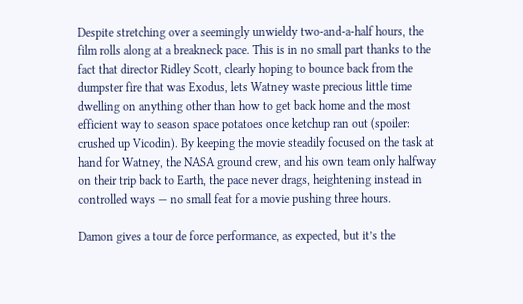Despite stretching over a seemingly unwieldy two-and-a-half hours, the film rolls along at a breakneck pace. This is in no small part thanks to the fact that director Ridley Scott, clearly hoping to bounce back from the dumpster fire that was Exodus, lets Watney waste precious little time dwelling on anything other than how to get back home and the most efficient way to season space potatoes once ketchup ran out (spoiler: crushed up Vicodin). By keeping the movie steadily focused on the task at hand for Watney, the NASA ground crew, and his own team only halfway on their trip back to Earth, the pace never drags, heightening instead in controlled ways — no small feat for a movie pushing three hours.

Damon gives a tour de force performance, as expected, but it’s the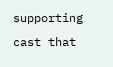supporting cast that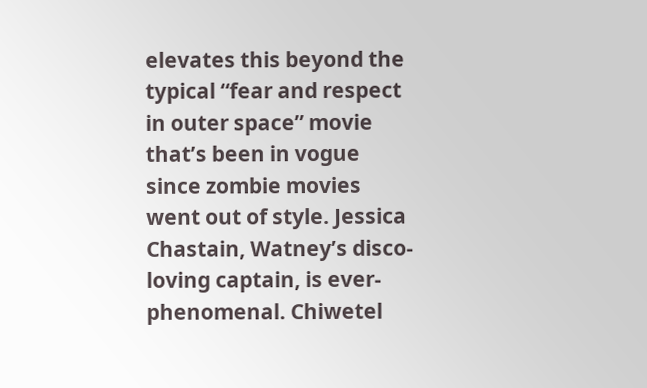elevates this beyond the typical “fear and respect in outer space” movie that’s been in vogue since zombie movies went out of style. Jessica Chastain, Watney’s disco-loving captain, is ever-phenomenal. Chiwetel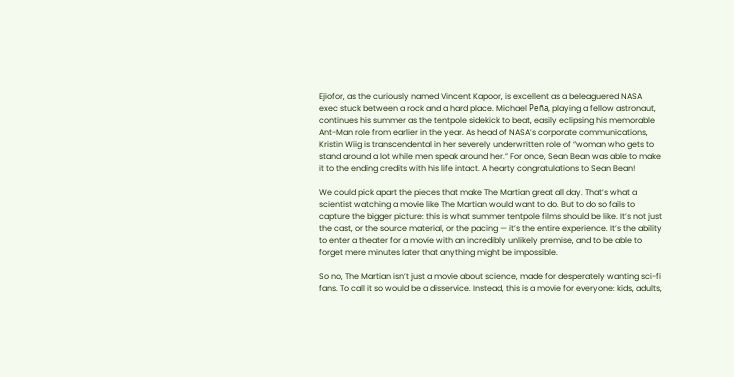Ejiofor, as the curiously named Vincent Kapoor, is excellent as a beleaguered NASA exec stuck between a rock and a hard place. Michael Peña, playing a fellow astronaut, continues his summer as the tentpole sidekick to beat, easily eclipsing his memorable Ant-Man role from earlier in the year. As head of NASA’s corporate communications, Kristin Wiig is transcendental in her severely underwritten role of “woman who gets to stand around a lot while men speak around her.” For once, Sean Bean was able to make it to the ending credits with his life intact. A hearty congratulations to Sean Bean!

We could pick apart the pieces that make The Martian great all day. That’s what a scientist watching a movie like The Martian would want to do. But to do so fails to capture the bigger picture: this is what summer tentpole films should be like. It’s not just the cast, or the source material, or the pacing — it’s the entire experience. It’s the ability to enter a theater for a movie with an incredibly unlikely premise, and to be able to forget mere minutes later that anything might be impossible.

So no, The Martian isn’t just a movie about science, made for desperately wanting sci-fi fans. To call it so would be a disservice. Instead, this is a movie for everyone: kids, adults,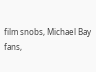film snobs, Michael Bay fans,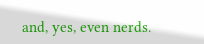and, yes, even nerds.